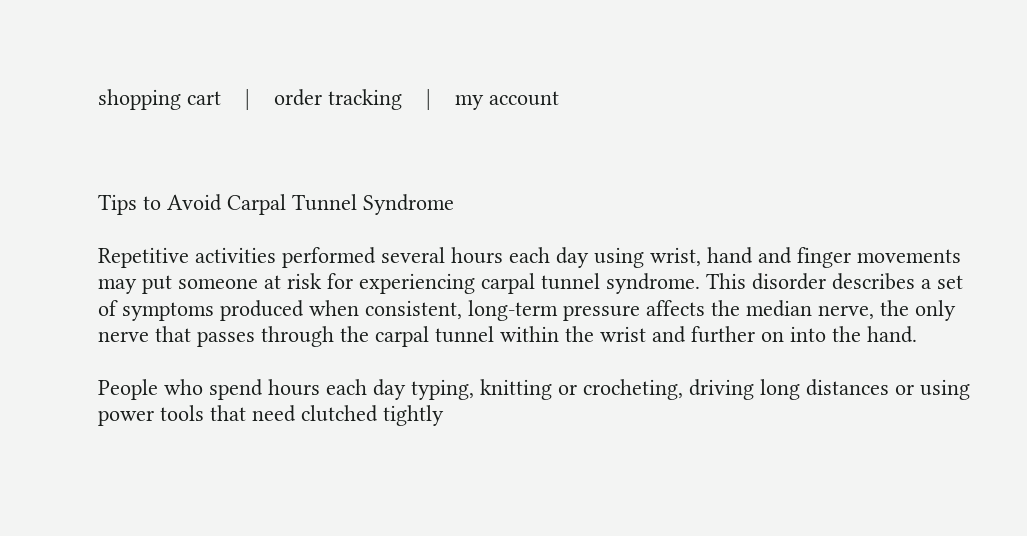shopping cart    |    order tracking    |    my account



Tips to Avoid Carpal Tunnel Syndrome

Repetitive activities performed several hours each day using wrist, hand and finger movements may put someone at risk for experiencing carpal tunnel syndrome. This disorder describes a set of symptoms produced when consistent, long-term pressure affects the median nerve, the only nerve that passes through the carpal tunnel within the wrist and further on into the hand.

People who spend hours each day typing, knitting or crocheting, driving long distances or using power tools that need clutched tightly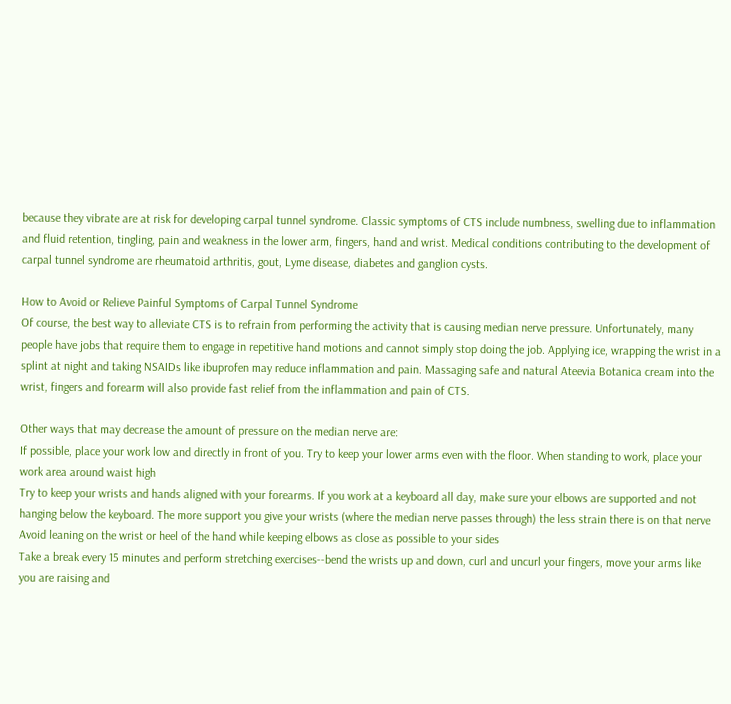because they vibrate are at risk for developing carpal tunnel syndrome. Classic symptoms of CTS include numbness, swelling due to inflammation and fluid retention, tingling, pain and weakness in the lower arm, fingers, hand and wrist. Medical conditions contributing to the development of carpal tunnel syndrome are rheumatoid arthritis, gout, Lyme disease, diabetes and ganglion cysts.

How to Avoid or Relieve Painful Symptoms of Carpal Tunnel Syndrome
Of course, the best way to alleviate CTS is to refrain from performing the activity that is causing median nerve pressure. Unfortunately, many people have jobs that require them to engage in repetitive hand motions and cannot simply stop doing the job. Applying ice, wrapping the wrist in a splint at night and taking NSAIDs like ibuprofen may reduce inflammation and pain. Massaging safe and natural Ateevia Botanica cream into the wrist, fingers and forearm will also provide fast relief from the inflammation and pain of CTS.

Other ways that may decrease the amount of pressure on the median nerve are:
If possible, place your work low and directly in front of you. Try to keep your lower arms even with the floor. When standing to work, place your work area around waist high
Try to keep your wrists and hands aligned with your forearms. If you work at a keyboard all day, make sure your elbows are supported and not hanging below the keyboard. The more support you give your wrists (where the median nerve passes through) the less strain there is on that nerve
Avoid leaning on the wrist or heel of the hand while keeping elbows as close as possible to your sides
Take a break every 15 minutes and perform stretching exercises--bend the wrists up and down, curl and uncurl your fingers, move your arms like you are raising and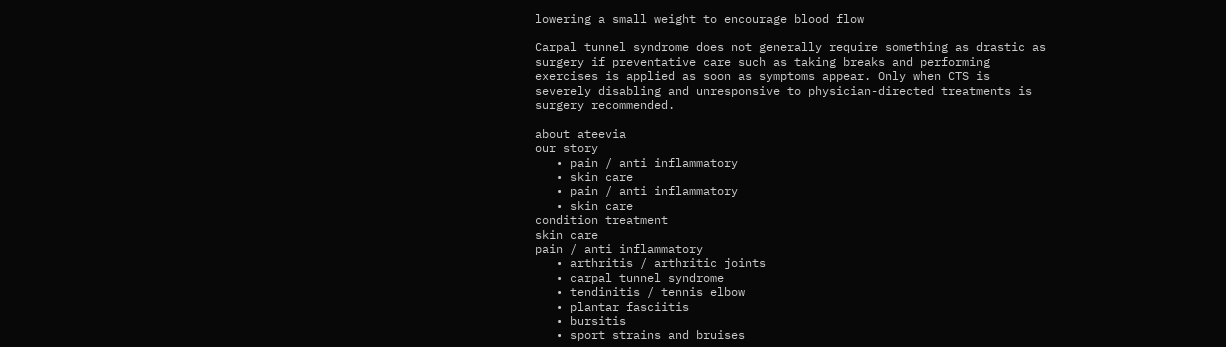lowering a small weight to encourage blood flow

Carpal tunnel syndrome does not generally require something as drastic as surgery if preventative care such as taking breaks and performing exercises is applied as soon as symptoms appear. Only when CTS is severely disabling and unresponsive to physician-directed treatments is surgery recommended.

about ateevia
our story
   • pain / anti inflammatory
   • skin care
   • pain / anti inflammatory
   • skin care
condition treatment
skin care
pain / anti inflammatory
   • arthritis / arthritic joints
   • carpal tunnel syndrome
   • tendinitis / tennis elbow
   • plantar fasciitis
   • bursitis
   • sport strains and bruises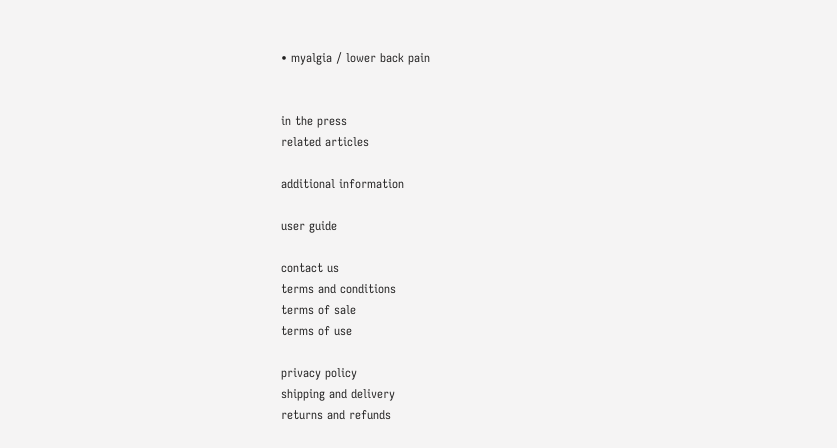• myalgia / lower back pain


in the press
related articles

additional information

user guide

contact us
terms and conditions
terms of sale
terms of use

privacy policy
shipping and delivery
returns and refunds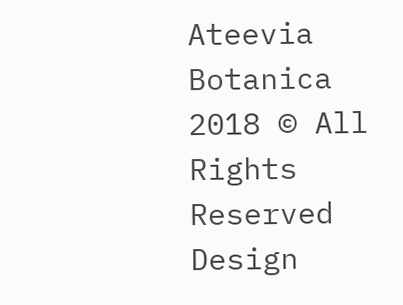Ateevia Botanica 2018 © All Rights Reserved Design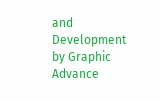and Development by Graphic Advance